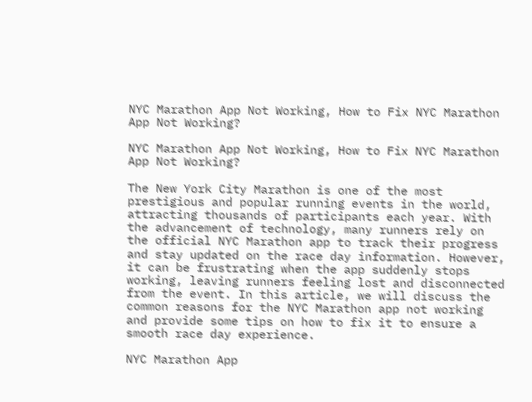NYC Marathon App Not Working, How to Fix NYC Marathon App Not Working?

NYC Marathon App Not Working, How to Fix NYC Marathon App Not Working?

The New York City Marathon is one of the most prestigious and popular running events in the world, attracting thousands of participants each year. With the advancement of technology, many runners rely on the official NYC Marathon app to track their progress and stay updated on the race day information. However, it can be frustrating when the app suddenly stops working, leaving runners feeling lost and disconnected from the event. In this article, we will discuss the common reasons for the NYC Marathon app not working and provide some tips on how to fix it to ensure a smooth race day experience.

NYC Marathon App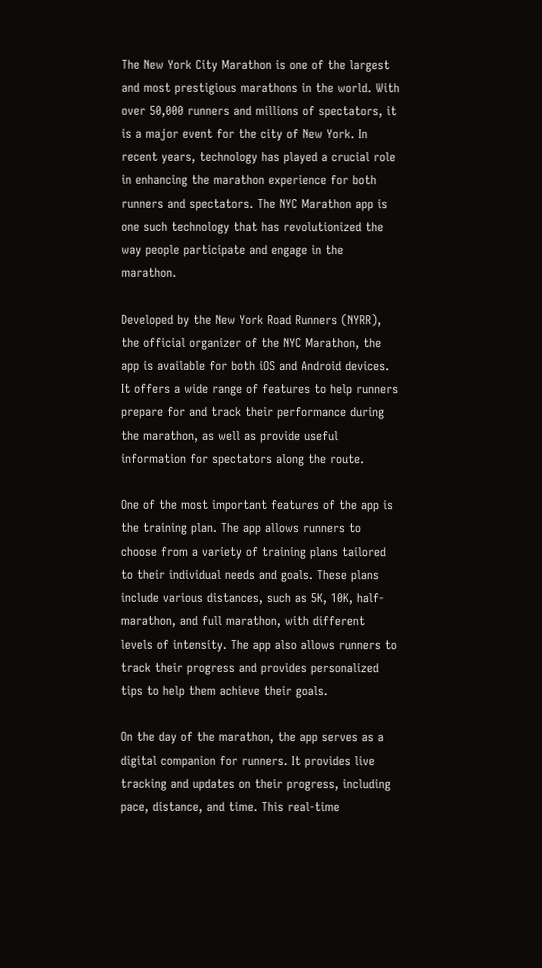The New York City Marathon is one of the largest and most prestigious marathons in the world. With over 50,000 runners and millions of spectators, it is a major event for the city of New York. In recent years, technology has played a crucial role in enhancing the marathon experience for both runners and spectators. The NYC Marathon app is one such technology that has revolutionized the way people participate and engage in the marathon.

Developed by the New York Road Runners (NYRR), the official organizer of the NYC Marathon, the app is available for both iOS and Android devices. It offers a wide range of features to help runners prepare for and track their performance during the marathon, as well as provide useful information for spectators along the route.

One of the most important features of the app is the training plan. The app allows runners to choose from a variety of training plans tailored to their individual needs and goals. These plans include various distances, such as 5K, 10K, half-marathon, and full marathon, with different levels of intensity. The app also allows runners to track their progress and provides personalized tips to help them achieve their goals.

On the day of the marathon, the app serves as a digital companion for runners. It provides live tracking and updates on their progress, including pace, distance, and time. This real-time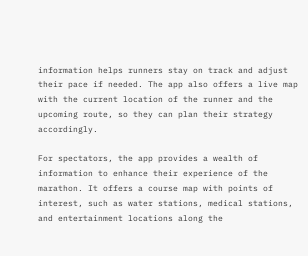information helps runners stay on track and adjust their pace if needed. The app also offers a live map with the current location of the runner and the upcoming route, so they can plan their strategy accordingly.

For spectators, the app provides a wealth of information to enhance their experience of the marathon. It offers a course map with points of interest, such as water stations, medical stations, and entertainment locations along the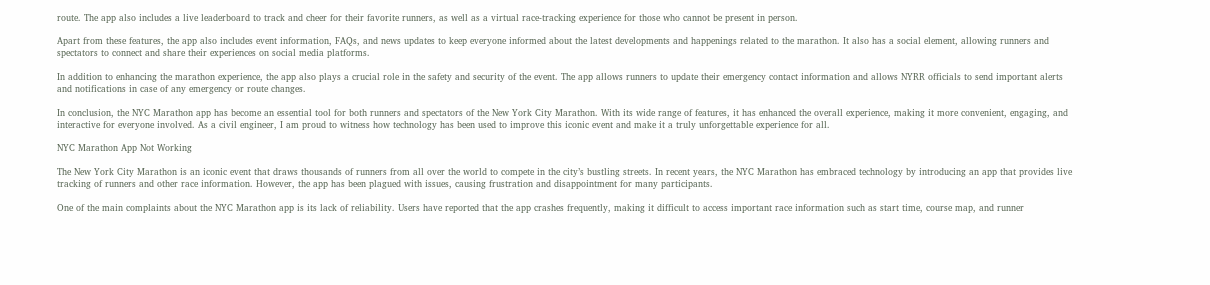route. The app also includes a live leaderboard to track and cheer for their favorite runners, as well as a virtual race-tracking experience for those who cannot be present in person.

Apart from these features, the app also includes event information, FAQs, and news updates to keep everyone informed about the latest developments and happenings related to the marathon. It also has a social element, allowing runners and spectators to connect and share their experiences on social media platforms.

In addition to enhancing the marathon experience, the app also plays a crucial role in the safety and security of the event. The app allows runners to update their emergency contact information and allows NYRR officials to send important alerts and notifications in case of any emergency or route changes.

In conclusion, the NYC Marathon app has become an essential tool for both runners and spectators of the New York City Marathon. With its wide range of features, it has enhanced the overall experience, making it more convenient, engaging, and interactive for everyone involved. As a civil engineer, I am proud to witness how technology has been used to improve this iconic event and make it a truly unforgettable experience for all.

NYC Marathon App Not Working

The New York City Marathon is an iconic event that draws thousands of runners from all over the world to compete in the city’s bustling streets. In recent years, the NYC Marathon has embraced technology by introducing an app that provides live tracking of runners and other race information. However, the app has been plagued with issues, causing frustration and disappointment for many participants.

One of the main complaints about the NYC Marathon app is its lack of reliability. Users have reported that the app crashes frequently, making it difficult to access important race information such as start time, course map, and runner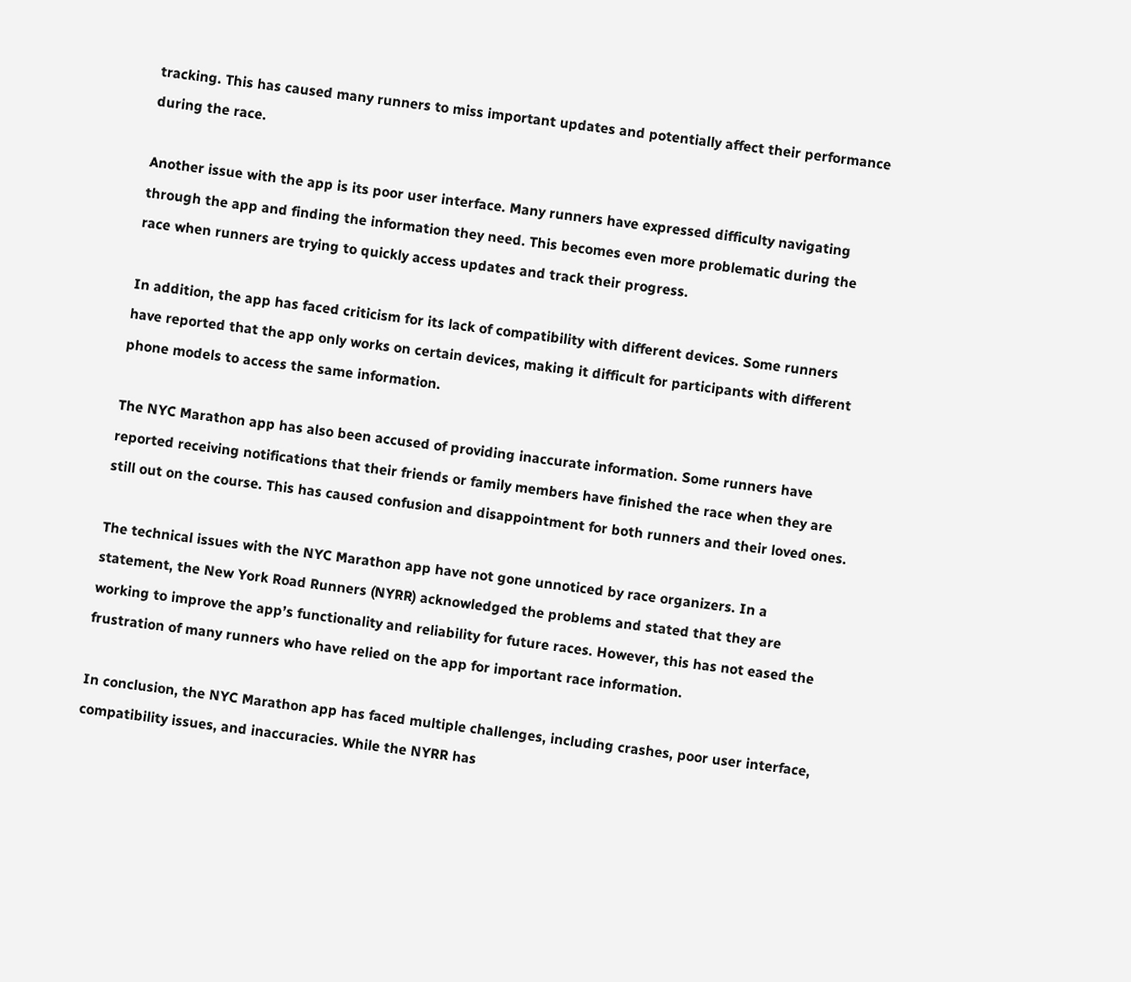tracking. This has caused many runners to miss important updates and potentially affect their performance during the race.

Another issue with the app is its poor user interface. Many runners have expressed difficulty navigating through the app and finding the information they need. This becomes even more problematic during the race when runners are trying to quickly access updates and track their progress.

In addition, the app has faced criticism for its lack of compatibility with different devices. Some runners have reported that the app only works on certain devices, making it difficult for participants with different phone models to access the same information.

The NYC Marathon app has also been accused of providing inaccurate information. Some runners have reported receiving notifications that their friends or family members have finished the race when they are still out on the course. This has caused confusion and disappointment for both runners and their loved ones.

The technical issues with the NYC Marathon app have not gone unnoticed by race organizers. In a statement, the New York Road Runners (NYRR) acknowledged the problems and stated that they are working to improve the app’s functionality and reliability for future races. However, this has not eased the frustration of many runners who have relied on the app for important race information.

In conclusion, the NYC Marathon app has faced multiple challenges, including crashes, poor user interface, compatibility issues, and inaccuracies. While the NYRR has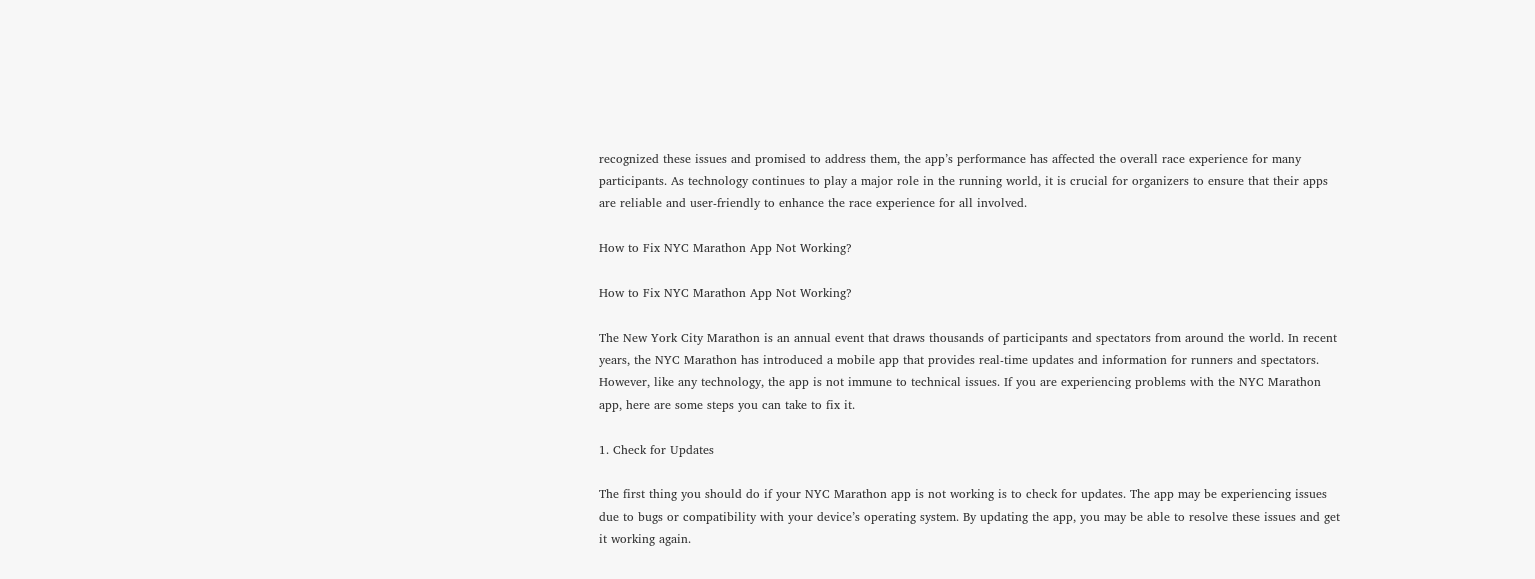recognized these issues and promised to address them, the app’s performance has affected the overall race experience for many participants. As technology continues to play a major role in the running world, it is crucial for organizers to ensure that their apps are reliable and user-friendly to enhance the race experience for all involved.

How to Fix NYC Marathon App Not Working?

How to Fix NYC Marathon App Not Working?

The New York City Marathon is an annual event that draws thousands of participants and spectators from around the world. In recent years, the NYC Marathon has introduced a mobile app that provides real-time updates and information for runners and spectators. However, like any technology, the app is not immune to technical issues. If you are experiencing problems with the NYC Marathon app, here are some steps you can take to fix it.

1. Check for Updates

The first thing you should do if your NYC Marathon app is not working is to check for updates. The app may be experiencing issues due to bugs or compatibility with your device’s operating system. By updating the app, you may be able to resolve these issues and get it working again.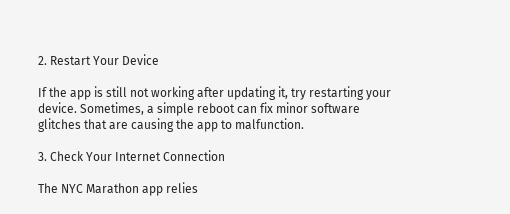2. Restart Your Device

If the app is still not working after updating it, try restarting your device. Sometimes, a simple reboot can fix minor software glitches that are causing the app to malfunction.

3. Check Your Internet Connection

The NYC Marathon app relies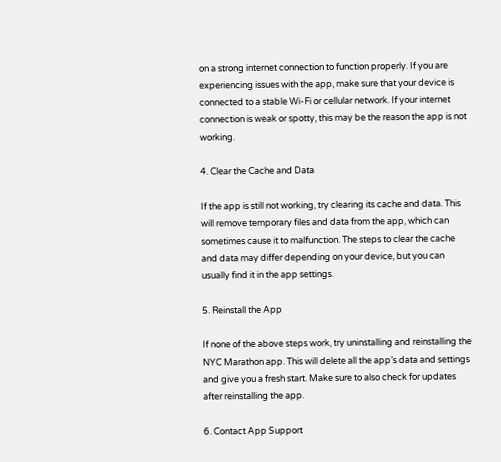on a strong internet connection to function properly. If you are experiencing issues with the app, make sure that your device is connected to a stable Wi-Fi or cellular network. If your internet connection is weak or spotty, this may be the reason the app is not working.

4. Clear the Cache and Data

If the app is still not working, try clearing its cache and data. This will remove temporary files and data from the app, which can sometimes cause it to malfunction. The steps to clear the cache and data may differ depending on your device, but you can usually find it in the app settings.

5. Reinstall the App

If none of the above steps work, try uninstalling and reinstalling the NYC Marathon app. This will delete all the app’s data and settings and give you a fresh start. Make sure to also check for updates after reinstalling the app.

6. Contact App Support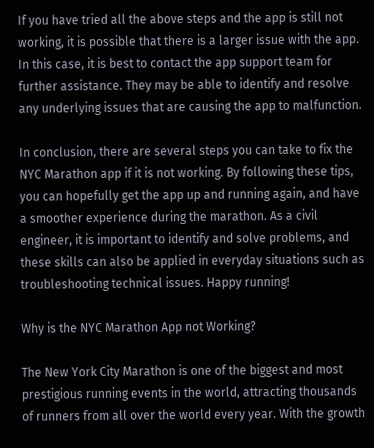If you have tried all the above steps and the app is still not working, it is possible that there is a larger issue with the app. In this case, it is best to contact the app support team for further assistance. They may be able to identify and resolve any underlying issues that are causing the app to malfunction.

In conclusion, there are several steps you can take to fix the NYC Marathon app if it is not working. By following these tips, you can hopefully get the app up and running again, and have a smoother experience during the marathon. As a civil engineer, it is important to identify and solve problems, and these skills can also be applied in everyday situations such as troubleshooting technical issues. Happy running!

Why is the NYC Marathon App not Working?

The New York City Marathon is one of the biggest and most prestigious running events in the world, attracting thousands of runners from all over the world every year. With the growth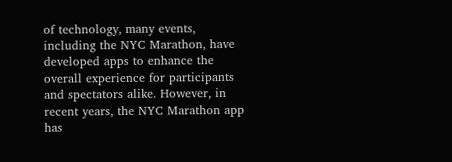of technology, many events, including the NYC Marathon, have developed apps to enhance the overall experience for participants and spectators alike. However, in recent years, the NYC Marathon app has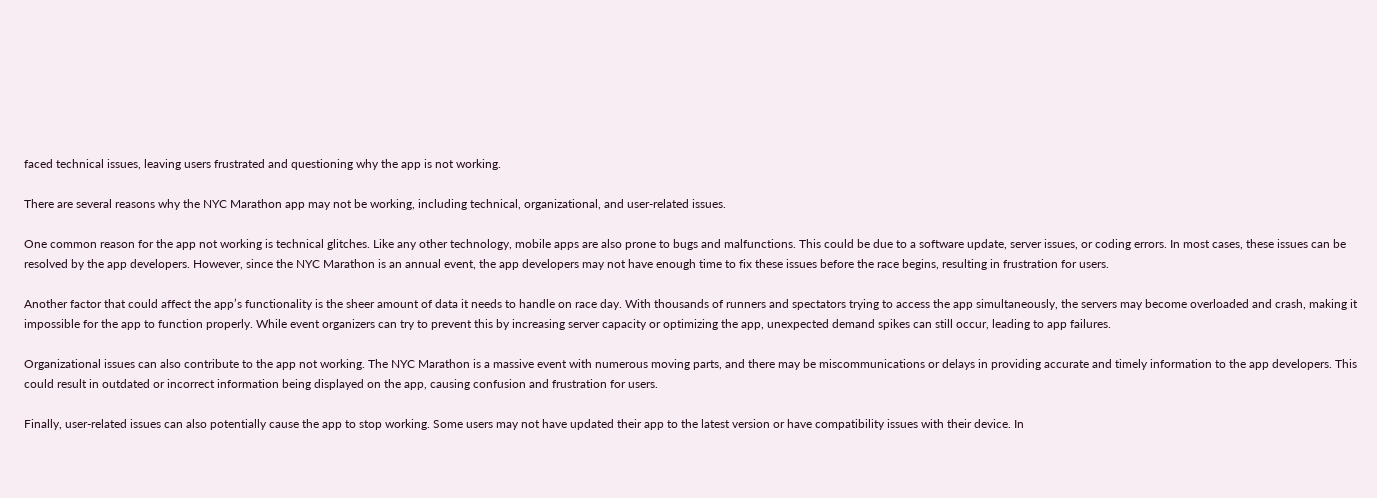faced technical issues, leaving users frustrated and questioning why the app is not working.

There are several reasons why the NYC Marathon app may not be working, including technical, organizational, and user-related issues.

One common reason for the app not working is technical glitches. Like any other technology, mobile apps are also prone to bugs and malfunctions. This could be due to a software update, server issues, or coding errors. In most cases, these issues can be resolved by the app developers. However, since the NYC Marathon is an annual event, the app developers may not have enough time to fix these issues before the race begins, resulting in frustration for users.

Another factor that could affect the app’s functionality is the sheer amount of data it needs to handle on race day. With thousands of runners and spectators trying to access the app simultaneously, the servers may become overloaded and crash, making it impossible for the app to function properly. While event organizers can try to prevent this by increasing server capacity or optimizing the app, unexpected demand spikes can still occur, leading to app failures.

Organizational issues can also contribute to the app not working. The NYC Marathon is a massive event with numerous moving parts, and there may be miscommunications or delays in providing accurate and timely information to the app developers. This could result in outdated or incorrect information being displayed on the app, causing confusion and frustration for users.

Finally, user-related issues can also potentially cause the app to stop working. Some users may not have updated their app to the latest version or have compatibility issues with their device. In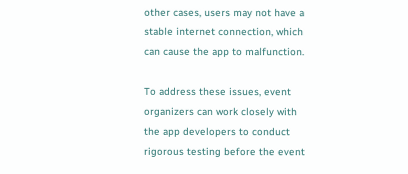other cases, users may not have a stable internet connection, which can cause the app to malfunction.

To address these issues, event organizers can work closely with the app developers to conduct rigorous testing before the event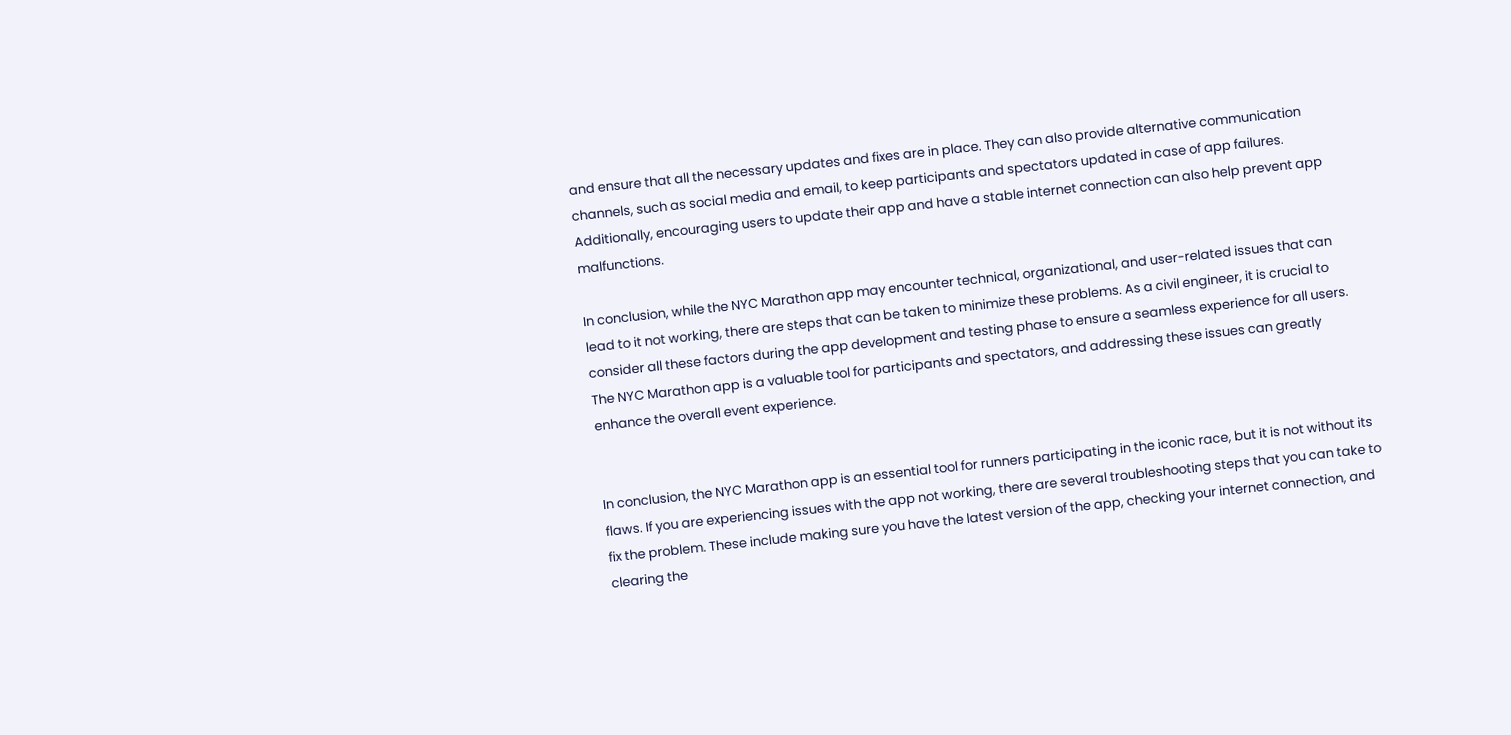and ensure that all the necessary updates and fixes are in place. They can also provide alternative communication channels, such as social media and email, to keep participants and spectators updated in case of app failures. Additionally, encouraging users to update their app and have a stable internet connection can also help prevent app malfunctions.

In conclusion, while the NYC Marathon app may encounter technical, organizational, and user-related issues that can lead to it not working, there are steps that can be taken to minimize these problems. As a civil engineer, it is crucial to consider all these factors during the app development and testing phase to ensure a seamless experience for all users. The NYC Marathon app is a valuable tool for participants and spectators, and addressing these issues can greatly enhance the overall event experience.


In conclusion, the NYC Marathon app is an essential tool for runners participating in the iconic race, but it is not without its flaws. If you are experiencing issues with the app not working, there are several troubleshooting steps that you can take to fix the problem. These include making sure you have the latest version of the app, checking your internet connection, and clearing the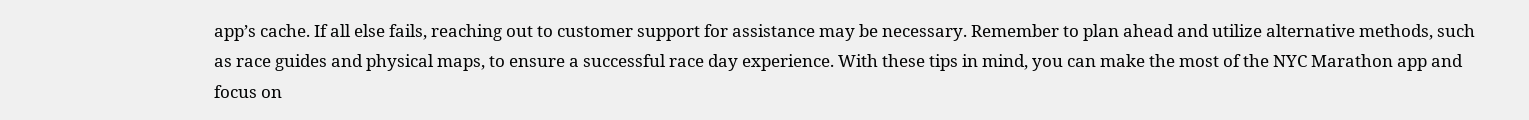app’s cache. If all else fails, reaching out to customer support for assistance may be necessary. Remember to plan ahead and utilize alternative methods, such as race guides and physical maps, to ensure a successful race day experience. With these tips in mind, you can make the most of the NYC Marathon app and focus on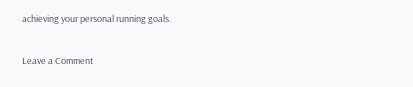achieving your personal running goals.

Leave a Comment